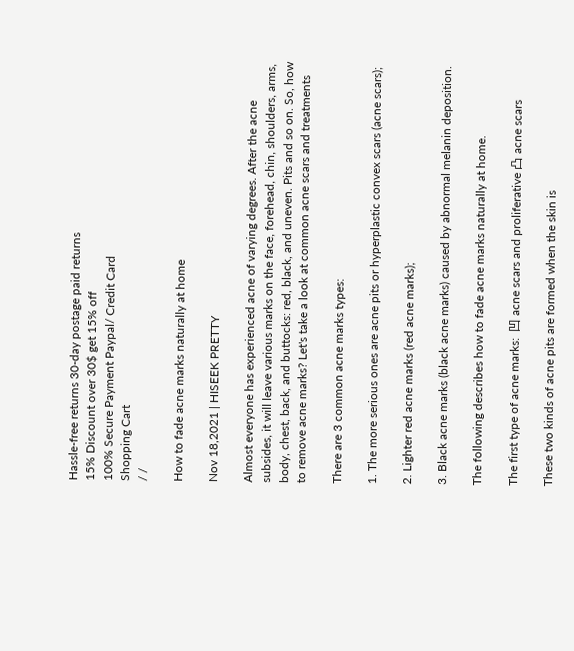Hassle-free returns 30-day postage paid returns
15% Discount over 30$ get 15% off
100% Secure Payment Paypal/ Credit Card
Shopping Cart
/ /

How to fade acne marks naturally at home

Nov 18,2021 | HISEEK PRETTY

Almost everyone has experienced acne of varying degrees. After the acne subsides, it will leave various marks on the face, forehead, chin, shoulders, arms, body, chest, back, and buttocks: red, black, and uneven. Pits and so on. So, how to remove acne marks? Let's take a look at common acne scars and treatments

There are 3 common acne marks types:

1. The more serious ones are acne pits or hyperplastic convex scars (acne scars);

2. Lighter red acne marks (red acne marks);

3. Black acne marks (black acne marks) caused by abnormal melanin deposition.

The following describes how to fade acne marks naturally at home.

The first type of acne marks:  凹 acne scars and proliferative 凸 acne scars

These two kinds of acne pits are formed when the skin is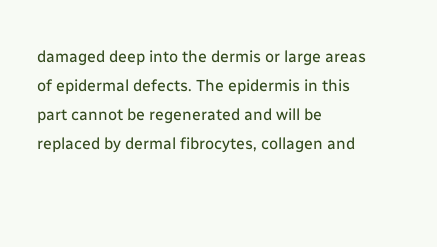damaged deep into the dermis or large areas of epidermal defects. The epidermis in this part cannot be regenerated and will be replaced by dermal fibrocytes, collagen and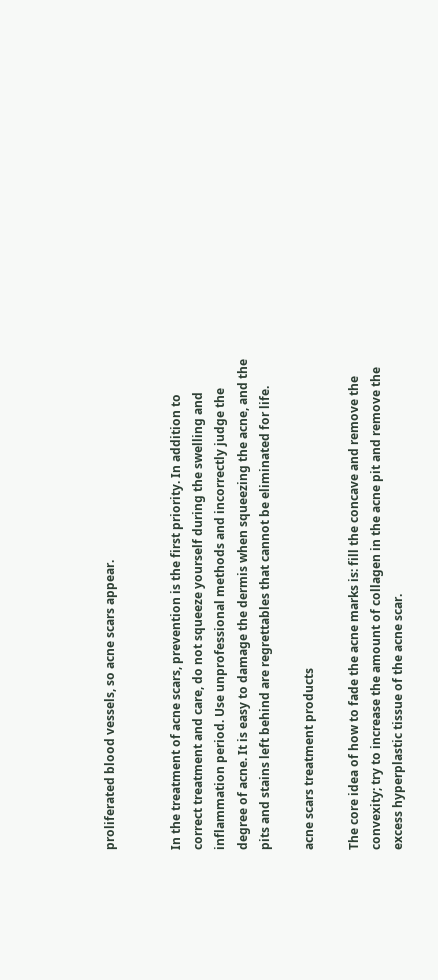proliferated blood vessels, so acne scars appear.


In the treatment of acne scars, prevention is the first priority. In addition to correct treatment and care, do not squeeze yourself during the swelling and inflammation period. Use unprofessional methods and incorrectly judge the degree of acne. It is easy to damage the dermis when squeezing the acne, and the pits and stains left behind are regrettables that cannot be eliminated for life.

acne scars treatment products

The core idea of how to fade the acne marks is: fill the concave and remove the convexity; try to increase the amount of collagen in the acne pit and remove the excess hyperplastic tissue of the acne scar.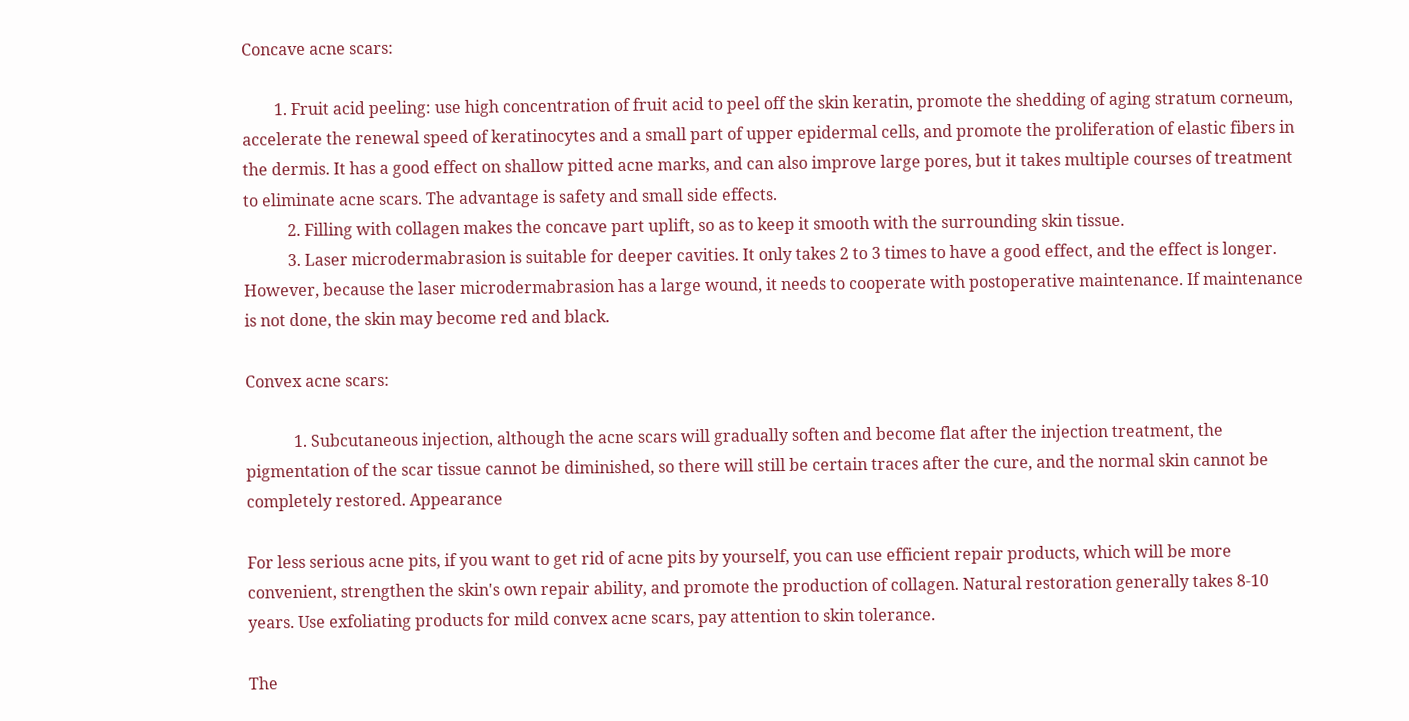Concave acne scars:

        1. Fruit acid peeling: use high concentration of fruit acid to peel off the skin keratin, promote the shedding of aging stratum corneum, accelerate the renewal speed of keratinocytes and a small part of upper epidermal cells, and promote the proliferation of elastic fibers in the dermis. It has a good effect on shallow pitted acne marks, and can also improve large pores, but it takes multiple courses of treatment to eliminate acne scars. The advantage is safety and small side effects.
           2. Filling with collagen makes the concave part uplift, so as to keep it smooth with the surrounding skin tissue.
           3. Laser microdermabrasion is suitable for deeper cavities. It only takes 2 to 3 times to have a good effect, and the effect is longer. However, because the laser microdermabrasion has a large wound, it needs to cooperate with postoperative maintenance. If maintenance is not done, the skin may become red and black.

Convex acne scars:

            1. Subcutaneous injection, although the acne scars will gradually soften and become flat after the injection treatment, the pigmentation of the scar tissue cannot be diminished, so there will still be certain traces after the cure, and the normal skin cannot be completely restored. Appearance

For less serious acne pits, if you want to get rid of acne pits by yourself, you can use efficient repair products, which will be more convenient, strengthen the skin's own repair ability, and promote the production of collagen. Natural restoration generally takes 8-10 years. Use exfoliating products for mild convex acne scars, pay attention to skin tolerance.

The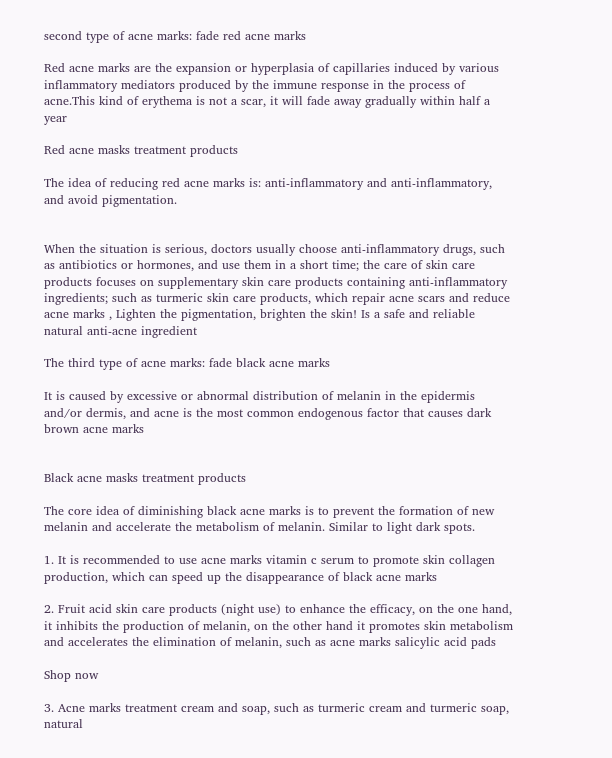second type of acne marks: fade red acne marks

Red acne marks are the expansion or hyperplasia of capillaries induced by various inflammatory mediators produced by the immune response in the process of acne.This kind of erythema is not a scar, it will fade away gradually within half a year

Red acne masks treatment products

The idea of reducing red acne marks is: anti-inflammatory and anti-inflammatory, and avoid pigmentation.


When the situation is serious, doctors usually choose anti-inflammatory drugs, such as antibiotics or hormones, and use them in a short time; the care of skin care products focuses on supplementary skin care products containing anti-inflammatory ingredients; such as turmeric skin care products, which repair acne scars and reduce acne marks , Lighten the pigmentation, brighten the skin! Is a safe and reliable natural anti-acne ingredient

The third type of acne marks: fade black acne marks

It is caused by excessive or abnormal distribution of melanin in the epidermis and/or dermis, and acne is the most common endogenous factor that causes dark brown acne marks


Black acne masks treatment products

The core idea of diminishing black acne marks is to prevent the formation of new melanin and accelerate the metabolism of melanin. Similar to light dark spots.

1. It is recommended to use acne marks vitamin c serum to promote skin collagen production, which can speed up the disappearance of black acne marks

2. Fruit acid skin care products (night use) to enhance the efficacy, on the one hand, it inhibits the production of melanin, on the other hand it promotes skin metabolism and accelerates the elimination of melanin, such as acne marks salicylic acid pads

Shop now

3. Acne marks treatment cream and soap, such as turmeric cream and turmeric soap, natural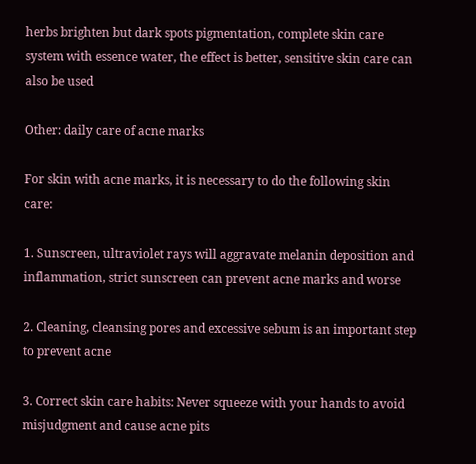herbs brighten but dark spots pigmentation, complete skin care system with essence water, the effect is better, sensitive skin care can also be used

Other: daily care of acne marks

For skin with acne marks, it is necessary to do the following skin care:

1. Sunscreen, ultraviolet rays will aggravate melanin deposition and inflammation, strict sunscreen can prevent acne marks and worse

2. Cleaning, cleansing pores and excessive sebum is an important step to prevent acne

3. Correct skin care habits: Never squeeze with your hands to avoid misjudgment and cause acne pits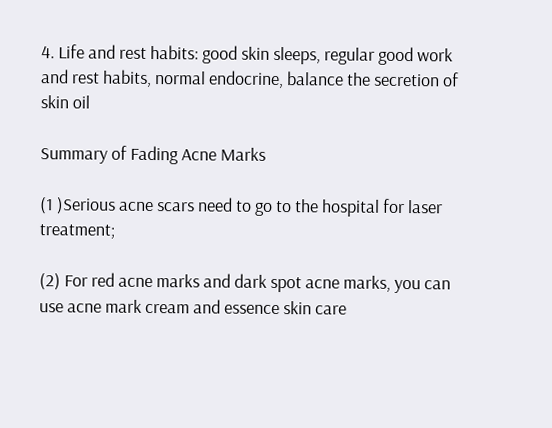4. Life and rest habits: good skin sleeps, regular good work and rest habits, normal endocrine, balance the secretion of skin oil

Summary of Fading Acne Marks

(1 )Serious acne scars need to go to the hospital for laser treatment;

(2) For red acne marks and dark spot acne marks, you can use acne mark cream and essence skin care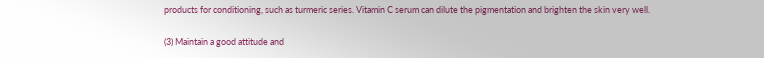products for conditioning, such as turmeric series. Vitamin C serum can dilute the pigmentation and brighten the skin very well.

(3) Maintain a good attitude and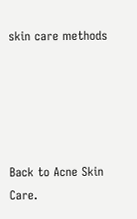skin care methods





Back to Acne Skin Care.